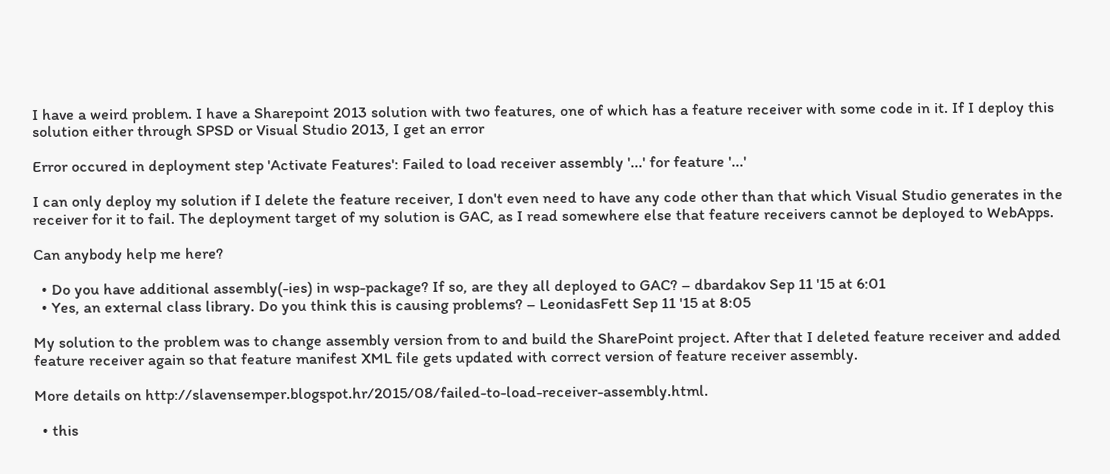I have a weird problem. I have a Sharepoint 2013 solution with two features, one of which has a feature receiver with some code in it. If I deploy this solution either through SPSD or Visual Studio 2013, I get an error

Error occured in deployment step 'Activate Features': Failed to load receiver assembly '...' for feature '...'

I can only deploy my solution if I delete the feature receiver, I don't even need to have any code other than that which Visual Studio generates in the receiver for it to fail. The deployment target of my solution is GAC, as I read somewhere else that feature receivers cannot be deployed to WebApps.

Can anybody help me here?

  • Do you have additional assembly(-ies) in wsp-package? If so, are they all deployed to GAC? – dbardakov Sep 11 '15 at 6:01
  • Yes, an external class library. Do you think this is causing problems? – LeonidasFett Sep 11 '15 at 8:05

My solution to the problem was to change assembly version from to and build the SharePoint project. After that I deleted feature receiver and added feature receiver again so that feature manifest XML file gets updated with correct version of feature receiver assembly.

More details on http://slavensemper.blogspot.hr/2015/08/failed-to-load-receiver-assembly.html.

  • this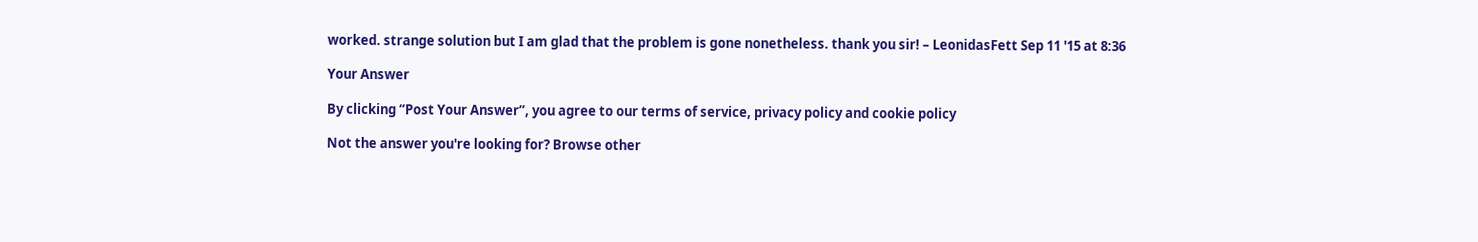worked. strange solution but I am glad that the problem is gone nonetheless. thank you sir! – LeonidasFett Sep 11 '15 at 8:36

Your Answer

By clicking “Post Your Answer”, you agree to our terms of service, privacy policy and cookie policy

Not the answer you're looking for? Browse other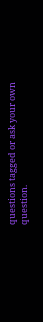questions tagged or ask your own question.